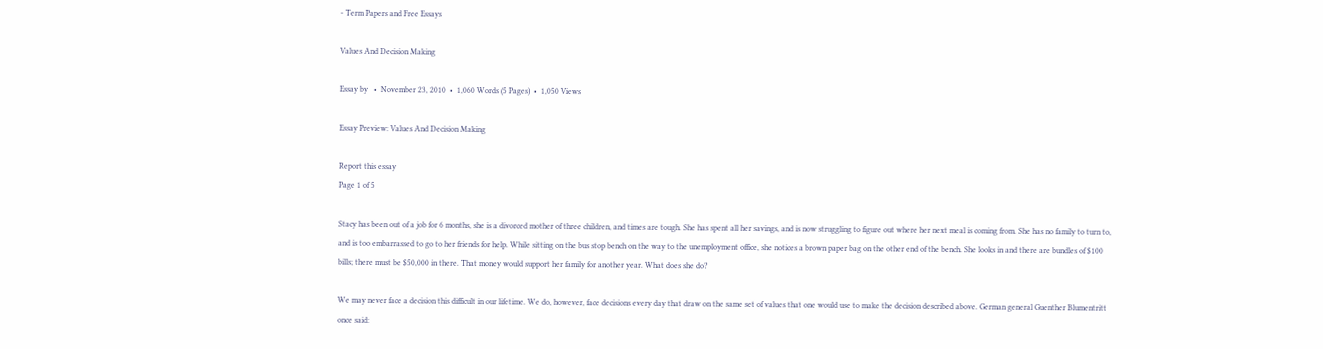- Term Papers and Free Essays

Values And Decision Making

Essay by   •  November 23, 2010  •  1,060 Words (5 Pages)  •  1,050 Views

Essay Preview: Values And Decision Making

Report this essay
Page 1 of 5

Stacy has been out of a job for 6 months, she is a divorced mother of three children, and times are tough. She has spent all her savings, and is now struggling to figure out where her next meal is coming from. She has no family to turn to, and is too embarrassed to go to her friends for help. While sitting on the bus stop bench on the way to the unemployment office, she notices a brown paper bag on the other end of the bench. She looks in and there are bundles of $100 bills; there must be $50,000 in there. That money would support her family for another year. What does she do?

We may never face a decision this difficult in our lifetime. We do, however, face decisions every day that draw on the same set of values that one would use to make the decision described above. German general Guenther Blumentritt once said: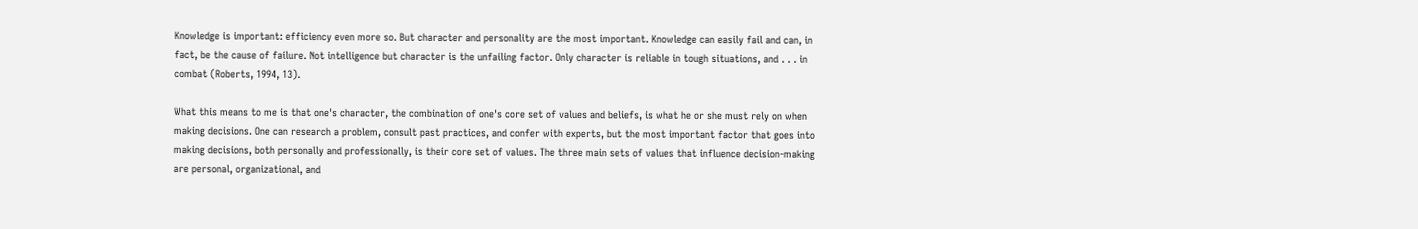Knowledge is important: efficiency even more so. But character and personality are the most important. Knowledge can easily fail and can, in fact, be the cause of failure. Not intelligence but character is the unfailing factor. Only character is reliable in tough situations, and . . . in combat (Roberts, 1994, 13).

What this means to me is that one's character, the combination of one's core set of values and beliefs, is what he or she must rely on when making decisions. One can research a problem, consult past practices, and confer with experts, but the most important factor that goes into making decisions, both personally and professionally, is their core set of values. The three main sets of values that influence decision-making are personal, organizational, and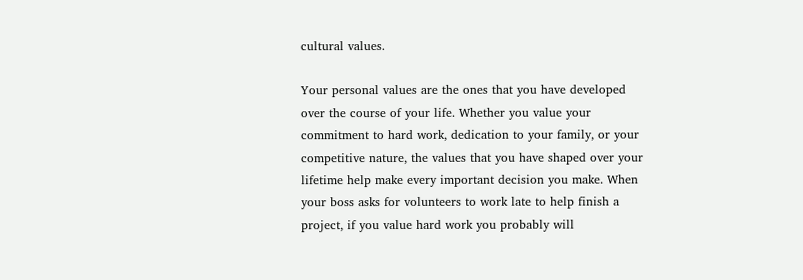cultural values.

Your personal values are the ones that you have developed over the course of your life. Whether you value your commitment to hard work, dedication to your family, or your competitive nature, the values that you have shaped over your lifetime help make every important decision you make. When your boss asks for volunteers to work late to help finish a project, if you value hard work you probably will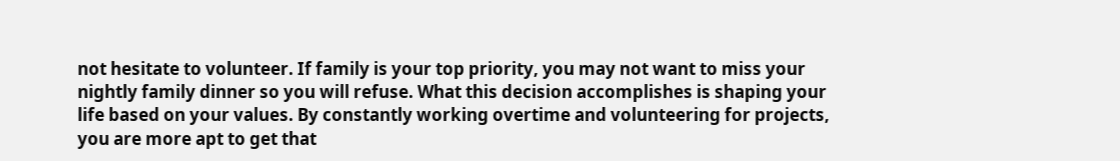not hesitate to volunteer. If family is your top priority, you may not want to miss your nightly family dinner so you will refuse. What this decision accomplishes is shaping your life based on your values. By constantly working overtime and volunteering for projects, you are more apt to get that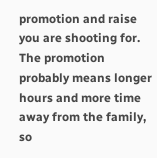promotion and raise you are shooting for. The promotion probably means longer hours and more time away from the family, so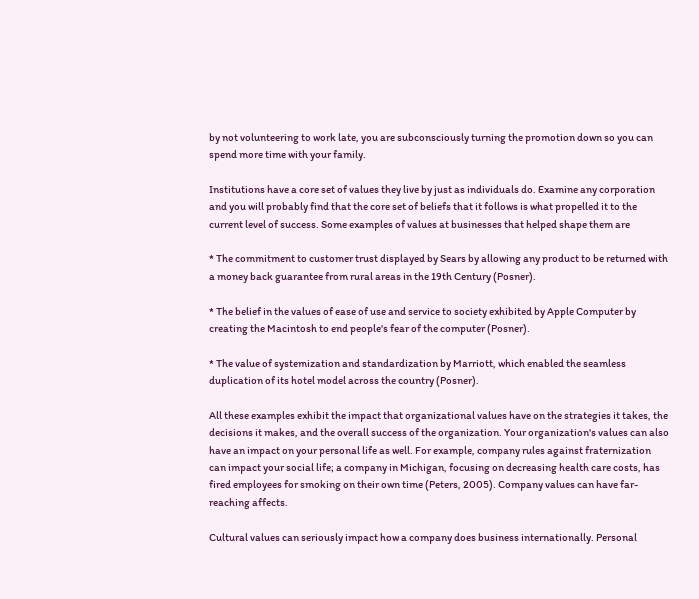by not volunteering to work late, you are subconsciously turning the promotion down so you can spend more time with your family.

Institutions have a core set of values they live by just as individuals do. Examine any corporation and you will probably find that the core set of beliefs that it follows is what propelled it to the current level of success. Some examples of values at businesses that helped shape them are

* The commitment to customer trust displayed by Sears by allowing any product to be returned with a money back guarantee from rural areas in the 19th Century (Posner).

* The belief in the values of ease of use and service to society exhibited by Apple Computer by creating the Macintosh to end people's fear of the computer (Posner).

* The value of systemization and standardization by Marriott, which enabled the seamless duplication of its hotel model across the country (Posner).

All these examples exhibit the impact that organizational values have on the strategies it takes, the decisions it makes, and the overall success of the organization. Your organization's values can also have an impact on your personal life as well. For example, company rules against fraternization can impact your social life; a company in Michigan, focusing on decreasing health care costs, has fired employees for smoking on their own time (Peters, 2005). Company values can have far-reaching affects.

Cultural values can seriously impact how a company does business internationally. Personal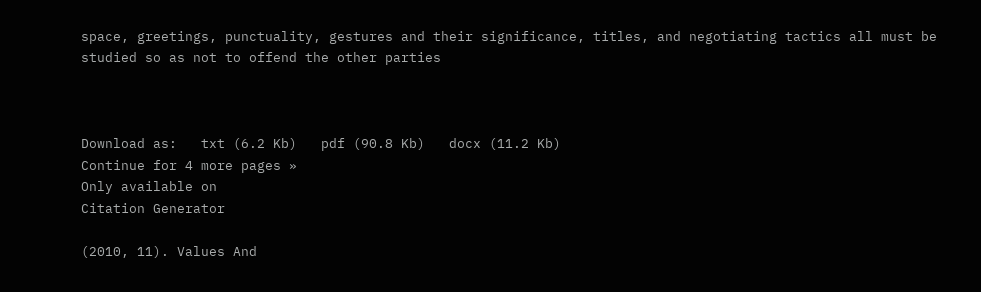space, greetings, punctuality, gestures and their significance, titles, and negotiating tactics all must be studied so as not to offend the other parties



Download as:   txt (6.2 Kb)   pdf (90.8 Kb)   docx (11.2 Kb)
Continue for 4 more pages »
Only available on
Citation Generator

(2010, 11). Values And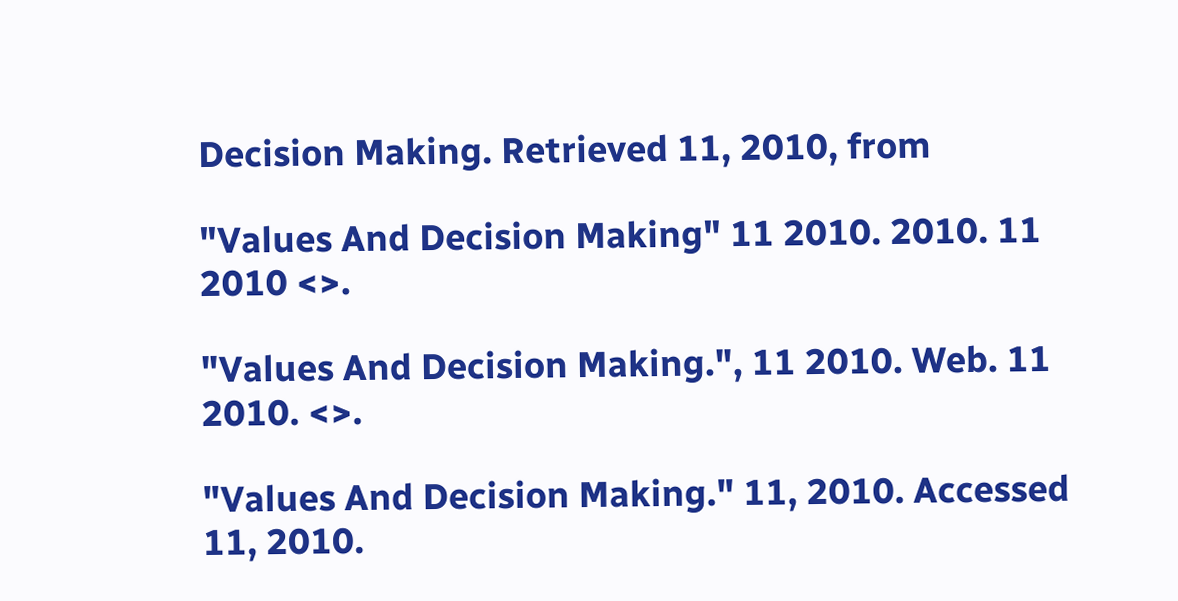Decision Making. Retrieved 11, 2010, from

"Values And Decision Making" 11 2010. 2010. 11 2010 <>.

"Values And Decision Making.", 11 2010. Web. 11 2010. <>.

"Values And Decision Making." 11, 2010. Accessed 11, 2010.